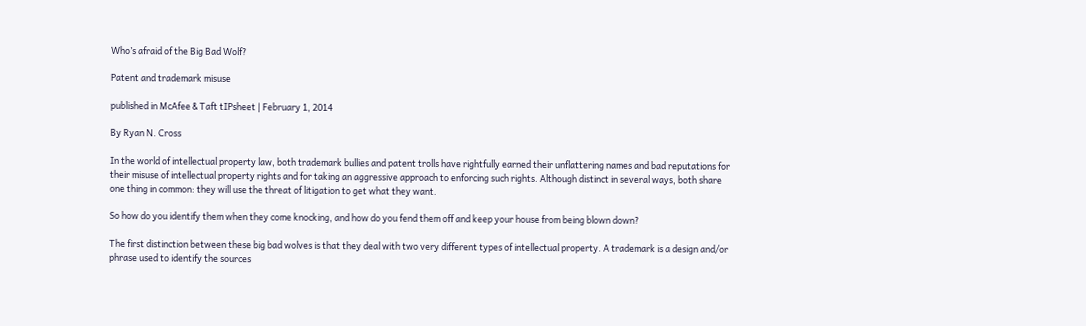Who’s afraid of the Big Bad Wolf?

Patent and trademark misuse

published in McAfee & Taft tIPsheet | February 1, 2014

By Ryan N. Cross

In the world of intellectual property law, both trademark bullies and patent trolls have rightfully earned their unflattering names and bad reputations for their misuse of intellectual property rights and for taking an aggressive approach to enforcing such rights. Although distinct in several ways, both share one thing in common: they will use the threat of litigation to get what they want.

So how do you identify them when they come knocking, and how do you fend them off and keep your house from being blown down?

The first distinction between these big bad wolves is that they deal with two very different types of intellectual property. A trademark is a design and/or phrase used to identify the sources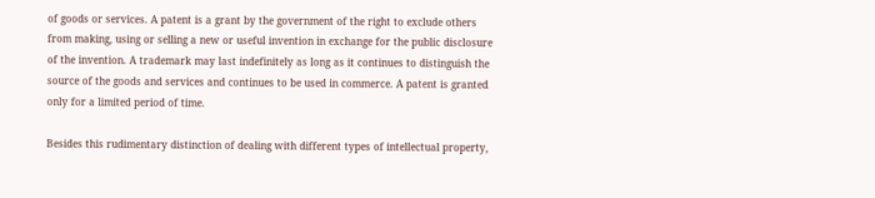of goods or services. A patent is a grant by the government of the right to exclude others from making, using or selling a new or useful invention in exchange for the public disclosure of the invention. A trademark may last indefinitely as long as it continues to distinguish the source of the goods and services and continues to be used in commerce. A patent is granted only for a limited period of time.

Besides this rudimentary distinction of dealing with different types of intellectual property,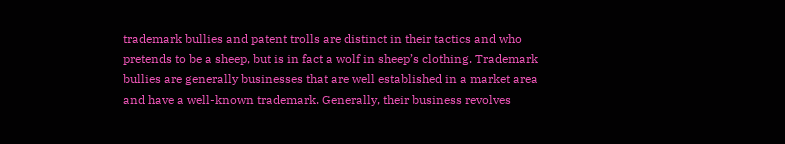trademark bullies and patent trolls are distinct in their tactics and who pretends to be a sheep, but is in fact a wolf in sheep’s clothing. Trademark bullies are generally businesses that are well established in a market area and have a well-known trademark. Generally, their business revolves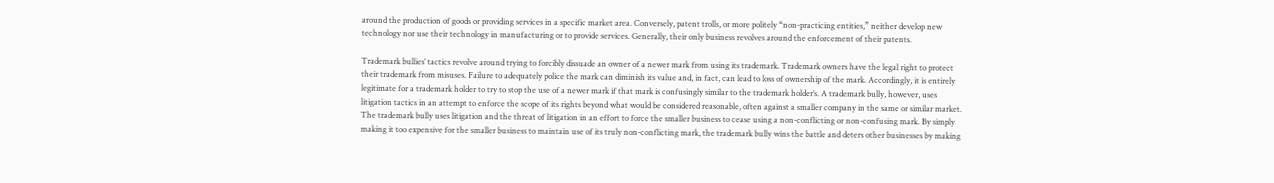around the production of goods or providing services in a specific market area. Conversely, patent trolls, or more politely “non-practicing entities,” neither develop new technology nor use their technology in manufacturing or to provide services. Generally, their only business revolves around the enforcement of their patents.

Trademark bullies’ tactics revolve around trying to forcibly dissuade an owner of a newer mark from using its trademark. Trademark owners have the legal right to protect their trademark from misuses. Failure to adequately police the mark can diminish its value and, in fact, can lead to loss of ownership of the mark. Accordingly, it is entirely legitimate for a trademark holder to try to stop the use of a newer mark if that mark is confusingly similar to the trademark holder’s. A trademark bully, however, uses litigation tactics in an attempt to enforce the scope of its rights beyond what would be considered reasonable, often against a smaller company in the same or similar market. The trademark bully uses litigation and the threat of litigation in an effort to force the smaller business to cease using a non-conflicting or non-confusing mark. By simply making it too expensive for the smaller business to maintain use of its truly non-conflicting mark, the trademark bully wins the battle and deters other businesses by making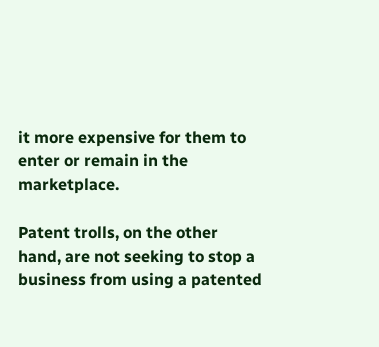it more expensive for them to enter or remain in the marketplace.

Patent trolls, on the other hand, are not seeking to stop a business from using a patented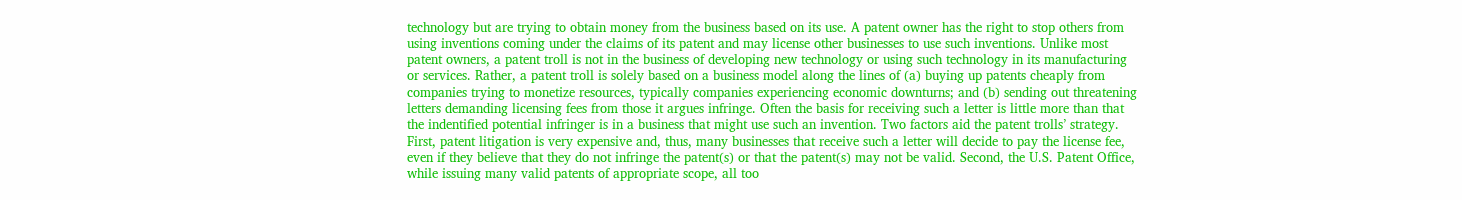technology but are trying to obtain money from the business based on its use. A patent owner has the right to stop others from using inventions coming under the claims of its patent and may license other businesses to use such inventions. Unlike most patent owners, a patent troll is not in the business of developing new technology or using such technology in its manufacturing or services. Rather, a patent troll is solely based on a business model along the lines of (a) buying up patents cheaply from companies trying to monetize resources, typically companies experiencing economic downturns; and (b) sending out threatening letters demanding licensing fees from those it argues infringe. Often the basis for receiving such a letter is little more than that the indentified potential infringer is in a business that might use such an invention. Two factors aid the patent trolls’ strategy. First, patent litigation is very expensive and, thus, many businesses that receive such a letter will decide to pay the license fee, even if they believe that they do not infringe the patent(s) or that the patent(s) may not be valid. Second, the U.S. Patent Office, while issuing many valid patents of appropriate scope, all too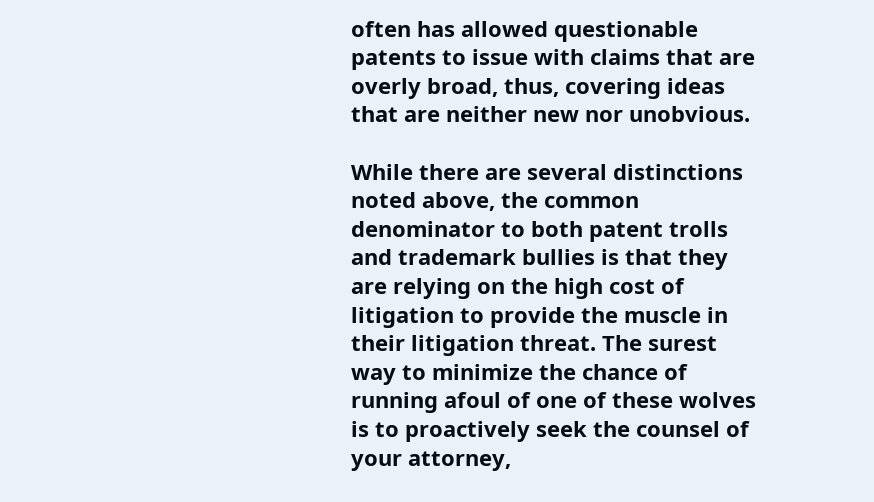often has allowed questionable patents to issue with claims that are overly broad, thus, covering ideas that are neither new nor unobvious.

While there are several distinctions noted above, the common denominator to both patent trolls and trademark bullies is that they are relying on the high cost of litigation to provide the muscle in their litigation threat. The surest way to minimize the chance of running afoul of one of these wolves is to proactively seek the counsel of your attorney,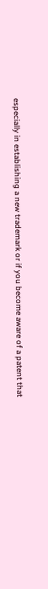especially in establishing a new trademark or if you become aware of a patent that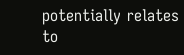potentially relates to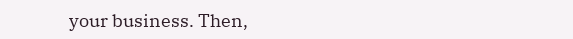your business. Then,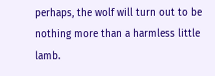perhaps, the wolf will turn out to be nothing more than a harmless little lamb.